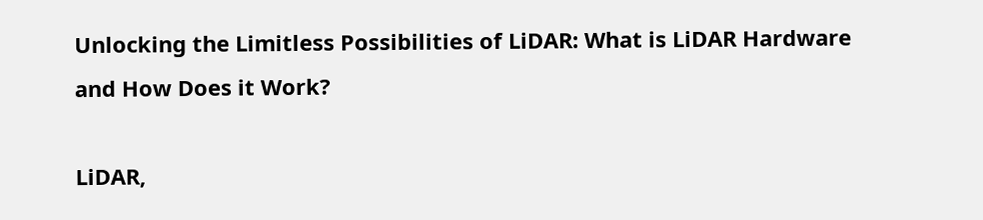Unlocking the Limitless Possibilities of LiDAR: What is LiDAR Hardware and How Does it Work?

LiDAR,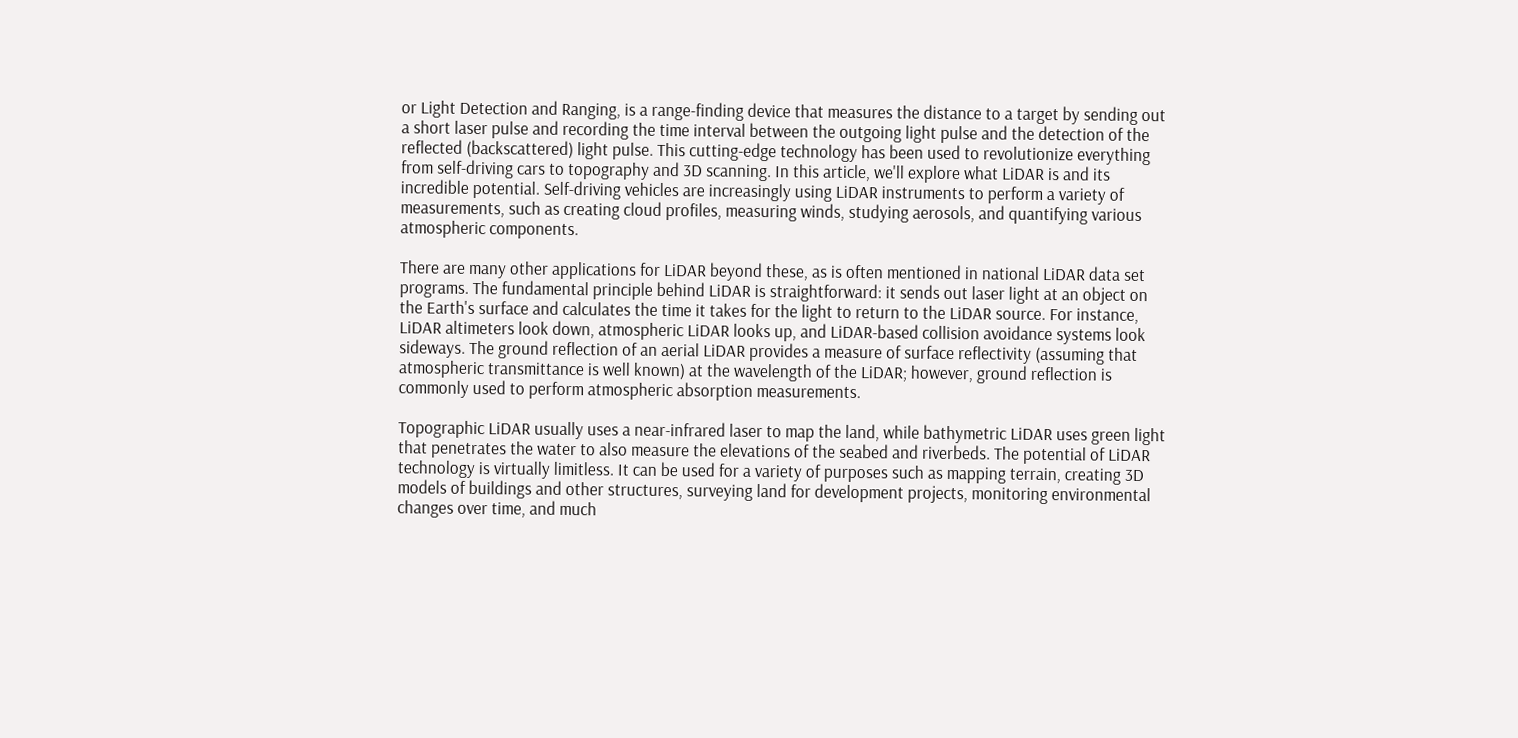or Light Detection and Ranging, is a range-finding device that measures the distance to a target by sending out a short laser pulse and recording the time interval between the outgoing light pulse and the detection of the reflected (backscattered) light pulse. This cutting-edge technology has been used to revolutionize everything from self-driving cars to topography and 3D scanning. In this article, we'll explore what LiDAR is and its incredible potential. Self-driving vehicles are increasingly using LiDAR instruments to perform a variety of measurements, such as creating cloud profiles, measuring winds, studying aerosols, and quantifying various atmospheric components.

There are many other applications for LiDAR beyond these, as is often mentioned in national LiDAR data set programs. The fundamental principle behind LiDAR is straightforward: it sends out laser light at an object on the Earth's surface and calculates the time it takes for the light to return to the LiDAR source. For instance, LiDAR altimeters look down, atmospheric LiDAR looks up, and LiDAR-based collision avoidance systems look sideways. The ground reflection of an aerial LiDAR provides a measure of surface reflectivity (assuming that atmospheric transmittance is well known) at the wavelength of the LiDAR; however, ground reflection is commonly used to perform atmospheric absorption measurements.

Topographic LiDAR usually uses a near-infrared laser to map the land, while bathymetric LiDAR uses green light that penetrates the water to also measure the elevations of the seabed and riverbeds. The potential of LiDAR technology is virtually limitless. It can be used for a variety of purposes such as mapping terrain, creating 3D models of buildings and other structures, surveying land for development projects, monitoring environmental changes over time, and much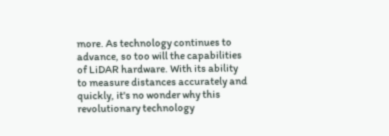more. As technology continues to advance, so too will the capabilities of LiDAR hardware. With its ability to measure distances accurately and quickly, it's no wonder why this revolutionary technology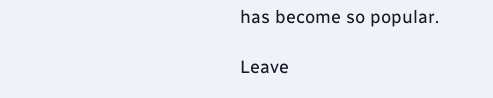has become so popular.

Leave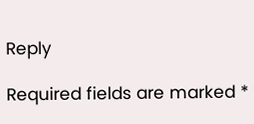Reply

Required fields are marked *